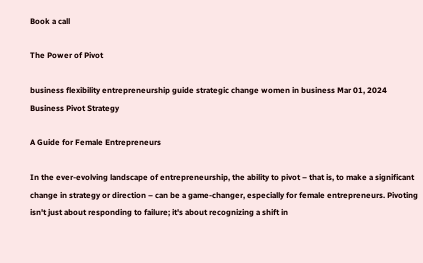Book a call

The Power of Pivot

business flexibility entrepreneurship guide strategic change women in business Mar 01, 2024
Business Pivot Strategy

A Guide for Female Entrepreneurs

In the ever-evolving landscape of entrepreneurship, the ability to pivot – that is, to make a significant change in strategy or direction – can be a game-changer, especially for female entrepreneurs. Pivoting isn't just about responding to failure; it's about recognizing a shift in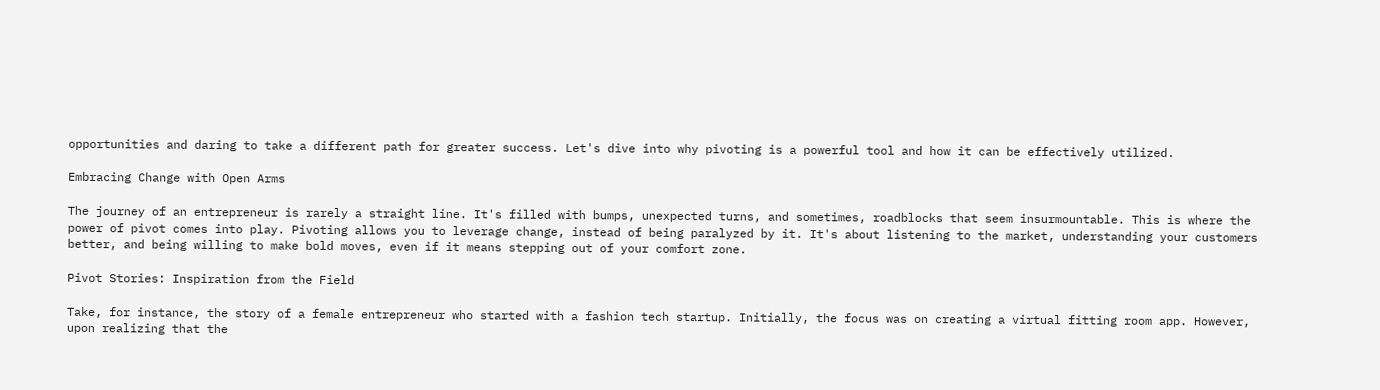opportunities and daring to take a different path for greater success. Let's dive into why pivoting is a powerful tool and how it can be effectively utilized.

Embracing Change with Open Arms

The journey of an entrepreneur is rarely a straight line. It's filled with bumps, unexpected turns, and sometimes, roadblocks that seem insurmountable. This is where the power of pivot comes into play. Pivoting allows you to leverage change, instead of being paralyzed by it. It's about listening to the market, understanding your customers better, and being willing to make bold moves, even if it means stepping out of your comfort zone.

Pivot Stories: Inspiration from the Field

Take, for instance, the story of a female entrepreneur who started with a fashion tech startup. Initially, the focus was on creating a virtual fitting room app. However, upon realizing that the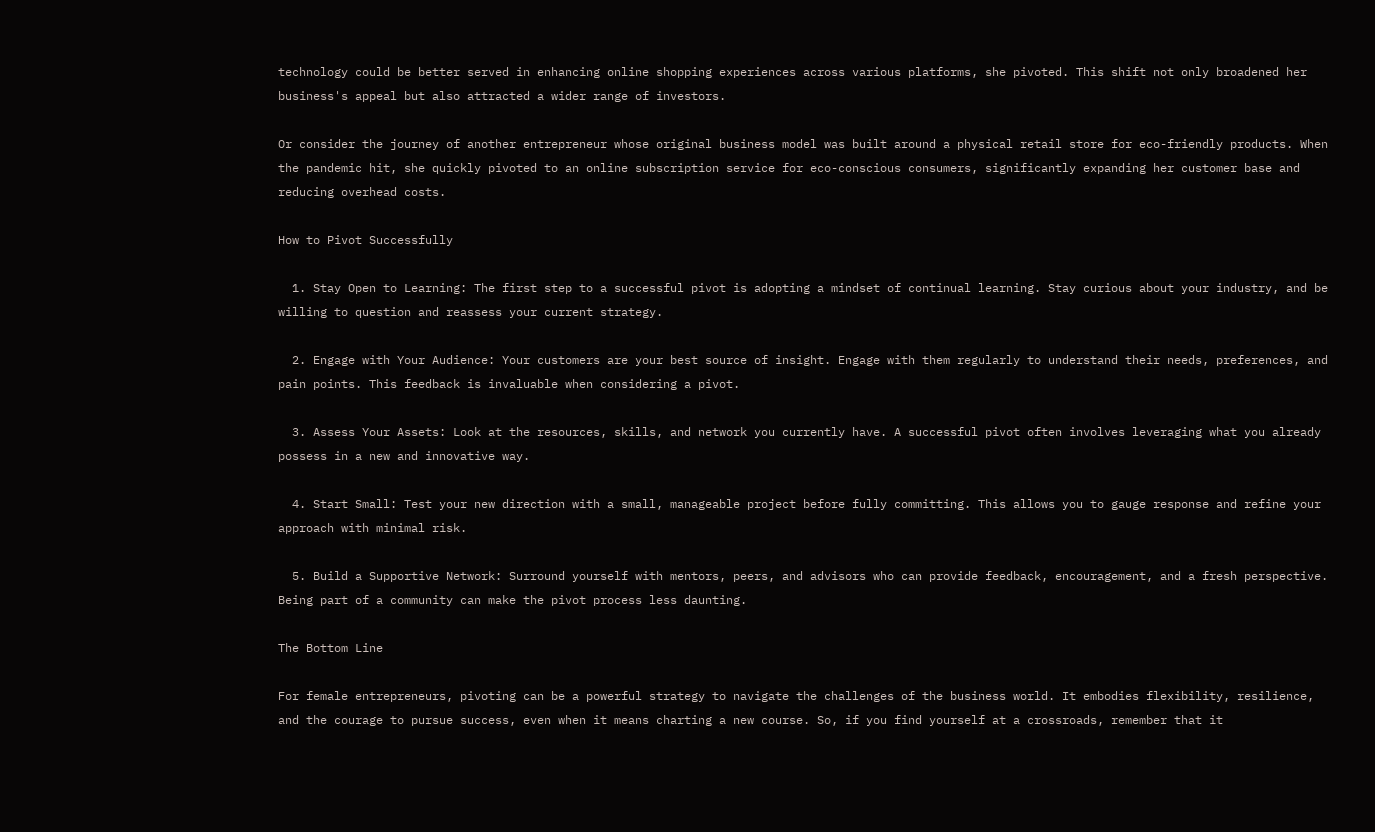technology could be better served in enhancing online shopping experiences across various platforms, she pivoted. This shift not only broadened her business's appeal but also attracted a wider range of investors.

Or consider the journey of another entrepreneur whose original business model was built around a physical retail store for eco-friendly products. When the pandemic hit, she quickly pivoted to an online subscription service for eco-conscious consumers, significantly expanding her customer base and reducing overhead costs.

How to Pivot Successfully

  1. Stay Open to Learning: The first step to a successful pivot is adopting a mindset of continual learning. Stay curious about your industry, and be willing to question and reassess your current strategy.

  2. Engage with Your Audience: Your customers are your best source of insight. Engage with them regularly to understand their needs, preferences, and pain points. This feedback is invaluable when considering a pivot.

  3. Assess Your Assets: Look at the resources, skills, and network you currently have. A successful pivot often involves leveraging what you already possess in a new and innovative way.

  4. Start Small: Test your new direction with a small, manageable project before fully committing. This allows you to gauge response and refine your approach with minimal risk.

  5. Build a Supportive Network: Surround yourself with mentors, peers, and advisors who can provide feedback, encouragement, and a fresh perspective. Being part of a community can make the pivot process less daunting.

The Bottom Line

For female entrepreneurs, pivoting can be a powerful strategy to navigate the challenges of the business world. It embodies flexibility, resilience, and the courage to pursue success, even when it means charting a new course. So, if you find yourself at a crossroads, remember that it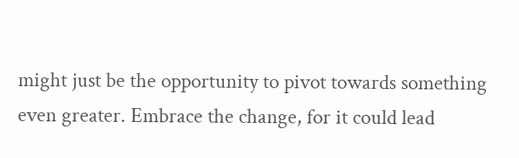might just be the opportunity to pivot towards something even greater. Embrace the change, for it could lead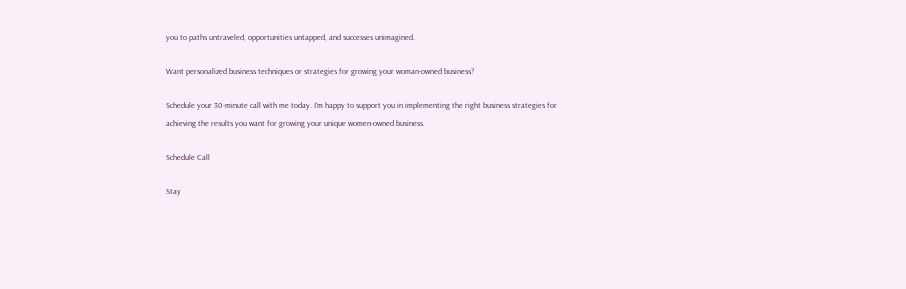you to paths untraveled, opportunities untapped, and successes unimagined.

Want personalized business techniques or strategies for growing your woman-owned business?

Schedule your 30-minute call with me today. I'm happy to support you in implementing the right business strategies for achieving the results you want for growing your unique women-owned business.

Schedule Call

Stay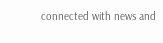connected with news and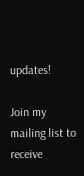updates!

Join my mailing list to receive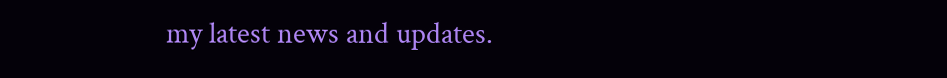my latest news and updates.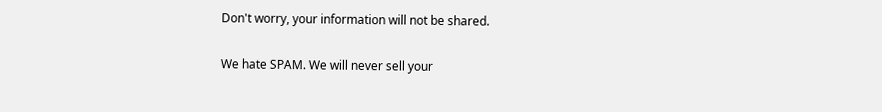Don't worry, your information will not be shared.

We hate SPAM. We will never sell your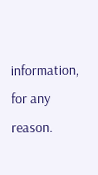information, for any reason.